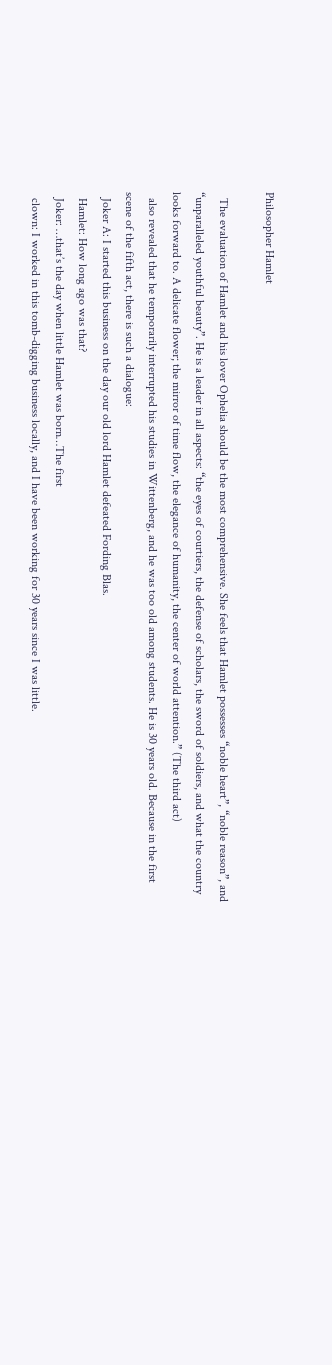Philosopher Hamlet

  The evaluation of Hamlet and his lover Ophelia should be the most comprehensive. She feels that Hamlet possesses “noble heart”, “noble reason”, and “unparalleled youthful beauty”. He is a leader in all aspects: “the eyes of courtiers, the defense of scholars, the sword of soldiers, and what the country looks forward to. A delicate flower; the mirror of time flow, the elegance of humanity, the center of world attention.” (The third act)
  also revealed that he temporarily interrupted his studies in Wittenberg, and he was too old among students. He is 30 years old. Because in the first scene of the fifth act, there is such a dialogue:
  Joker A: I started this business on the day our old lord Hamlet defeated Fording Blas.
  Hamlet: How long ago was that?
  Joker: …that’s the day when little Hamlet was born…The first
  clown: I worked in this tomb-digging business locally, and I have been working for 30 years since I was little.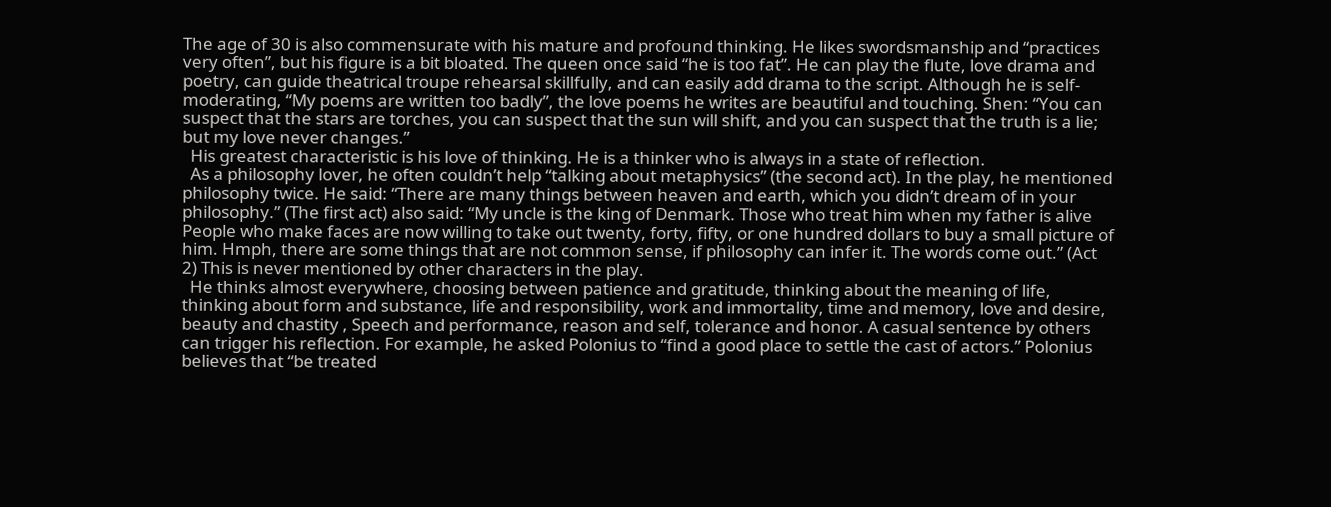The age of 30 is also commensurate with his mature and profound thinking. He likes swordsmanship and “practices very often”, but his figure is a bit bloated. The queen once said “he is too fat”. He can play the flute, love drama and poetry, can guide theatrical troupe rehearsal skillfully, and can easily add drama to the script. Although he is self-moderating, “My poems are written too badly”, the love poems he writes are beautiful and touching. Shen: “You can suspect that the stars are torches, you can suspect that the sun will shift, and you can suspect that the truth is a lie; but my love never changes.”
  His greatest characteristic is his love of thinking. He is a thinker who is always in a state of reflection.
  As a philosophy lover, he often couldn’t help “talking about metaphysics” (the second act). In the play, he mentioned philosophy twice. He said: “There are many things between heaven and earth, which you didn’t dream of in your philosophy.” (The first act) also said: “My uncle is the king of Denmark. Those who treat him when my father is alive People who make faces are now willing to take out twenty, forty, fifty, or one hundred dollars to buy a small picture of him. Hmph, there are some things that are not common sense, if philosophy can infer it. The words come out.” (Act 2) This is never mentioned by other characters in the play.
  He thinks almost everywhere, choosing between patience and gratitude, thinking about the meaning of life, thinking about form and substance, life and responsibility, work and immortality, time and memory, love and desire, beauty and chastity , Speech and performance, reason and self, tolerance and honor. A casual sentence by others can trigger his reflection. For example, he asked Polonius to “find a good place to settle the cast of actors.” Polonius believes that “be treated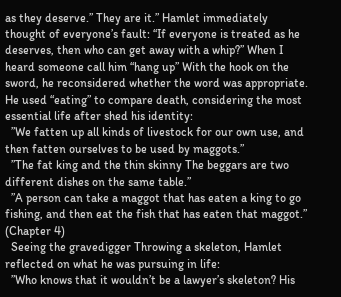as they deserve.” They are it.” Hamlet immediately thought of everyone’s fault: “If everyone is treated as he deserves, then who can get away with a whip?” When I heard someone call him “hang up” With the hook on the sword, he reconsidered whether the word was appropriate. He used “eating” to compare death, considering the most essential life after shed his identity:
  ”We fatten up all kinds of livestock for our own use, and then fatten ourselves to be used by maggots.”
  ”The fat king and the thin skinny The beggars are two different dishes on the same table.”
  ”A person can take a maggot that has eaten a king to go fishing, and then eat the fish that has eaten that maggot.” (Chapter 4)
  Seeing the gravedigger Throwing a skeleton, Hamlet reflected on what he was pursuing in life:
  ”Who knows that it wouldn’t be a lawyer’s skeleton? His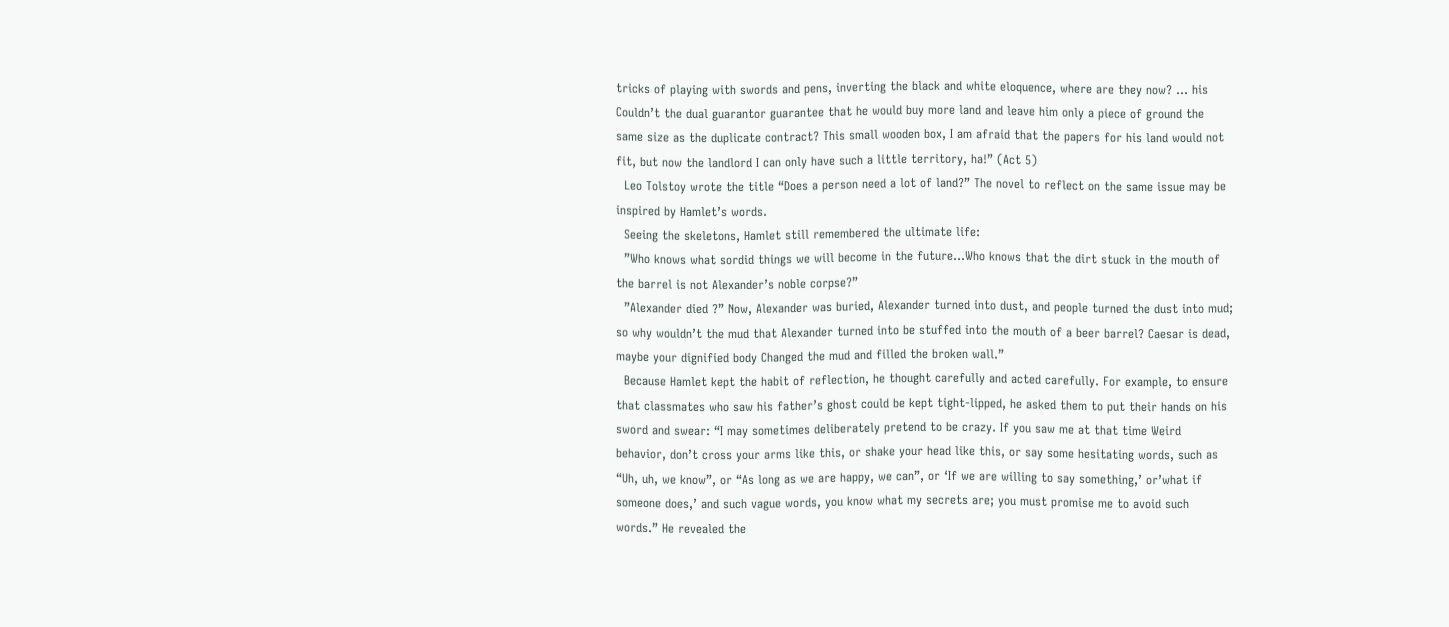tricks of playing with swords and pens, inverting the black and white eloquence, where are they now? … his Couldn’t the dual guarantor guarantee that he would buy more land and leave him only a piece of ground the same size as the duplicate contract? This small wooden box, I am afraid that the papers for his land would not fit, but now the landlord I can only have such a little territory, ha!” (Act 5)
  Leo Tolstoy wrote the title “Does a person need a lot of land?” The novel to reflect on the same issue may be inspired by Hamlet’s words.
  Seeing the skeletons, Hamlet still remembered the ultimate life:
  ”Who knows what sordid things we will become in the future…Who knows that the dirt stuck in the mouth of the barrel is not Alexander’s noble corpse?”
  ”Alexander died ?” Now, Alexander was buried, Alexander turned into dust, and people turned the dust into mud; so why wouldn’t the mud that Alexander turned into be stuffed into the mouth of a beer barrel? Caesar is dead, maybe your dignified body Changed the mud and filled the broken wall.”
  Because Hamlet kept the habit of reflection, he thought carefully and acted carefully. For example, to ensure that classmates who saw his father’s ghost could be kept tight-lipped, he asked them to put their hands on his sword and swear: “I may sometimes deliberately pretend to be crazy. If you saw me at that time Weird behavior, don’t cross your arms like this, or shake your head like this, or say some hesitating words, such as “Uh, uh, we know”, or “As long as we are happy, we can”, or ‘If we are willing to say something,’ or’what if someone does,’ and such vague words, you know what my secrets are; you must promise me to avoid such words.” He revealed the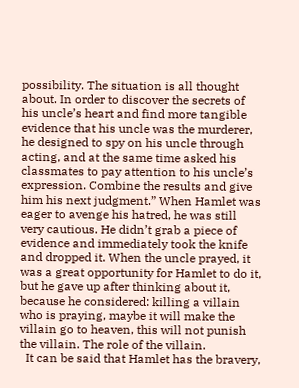possibility. The situation is all thought about. In order to discover the secrets of his uncle’s heart and find more tangible evidence that his uncle was the murderer, he designed to spy on his uncle through acting, and at the same time asked his classmates to pay attention to his uncle’s expression. Combine the results and give him his next judgment.” When Hamlet was eager to avenge his hatred, he was still very cautious. He didn’t grab a piece of evidence and immediately took the knife and dropped it. When the uncle prayed, it was a great opportunity for Hamlet to do it, but he gave up after thinking about it, because he considered: killing a villain who is praying, maybe it will make the villain go to heaven, this will not punish the villain. The role of the villain.
  It can be said that Hamlet has the bravery,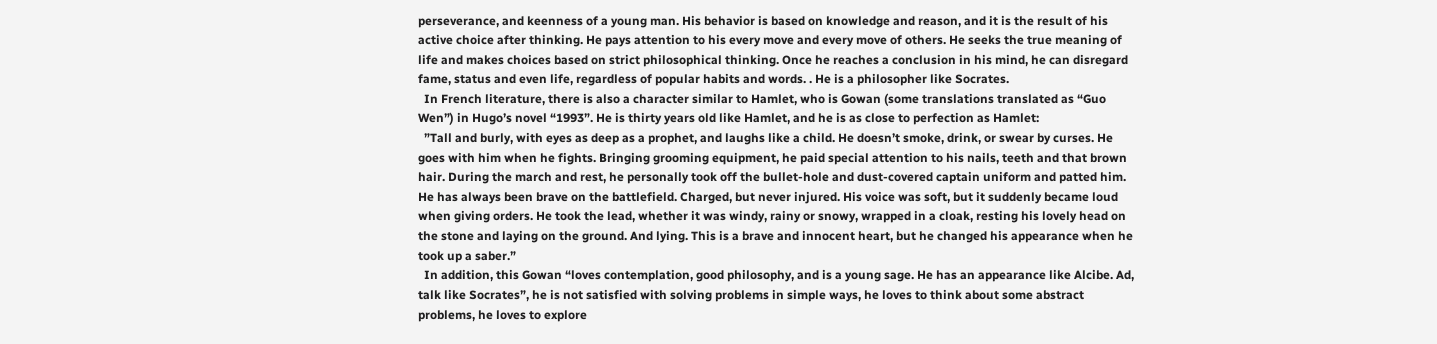perseverance, and keenness of a young man. His behavior is based on knowledge and reason, and it is the result of his active choice after thinking. He pays attention to his every move and every move of others. He seeks the true meaning of life and makes choices based on strict philosophical thinking. Once he reaches a conclusion in his mind, he can disregard fame, status and even life, regardless of popular habits and words. . He is a philosopher like Socrates.
  In French literature, there is also a character similar to Hamlet, who is Gowan (some translations translated as “Guo Wen”) in Hugo’s novel “1993”. He is thirty years old like Hamlet, and he is as close to perfection as Hamlet:
  ”Tall and burly, with eyes as deep as a prophet, and laughs like a child. He doesn’t smoke, drink, or swear by curses. He goes with him when he fights. Bringing grooming equipment, he paid special attention to his nails, teeth and that brown hair. During the march and rest, he personally took off the bullet-hole and dust-covered captain uniform and patted him. He has always been brave on the battlefield. Charged, but never injured. His voice was soft, but it suddenly became loud when giving orders. He took the lead, whether it was windy, rainy or snowy, wrapped in a cloak, resting his lovely head on the stone and laying on the ground. And lying. This is a brave and innocent heart, but he changed his appearance when he took up a saber.”
  In addition, this Gowan “loves contemplation, good philosophy, and is a young sage. He has an appearance like Alcibe. Ad, talk like Socrates”, he is not satisfied with solving problems in simple ways, he loves to think about some abstract problems, he loves to explore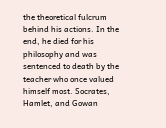the theoretical fulcrum behind his actions. In the end, he died for his philosophy and was sentenced to death by the teacher who once valued himself most. Socrates, Hamlet, and Gowan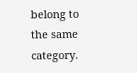belong to the same category.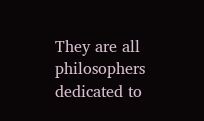They are all philosophers dedicated to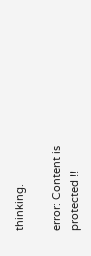thinking.

error: Content is protected !!